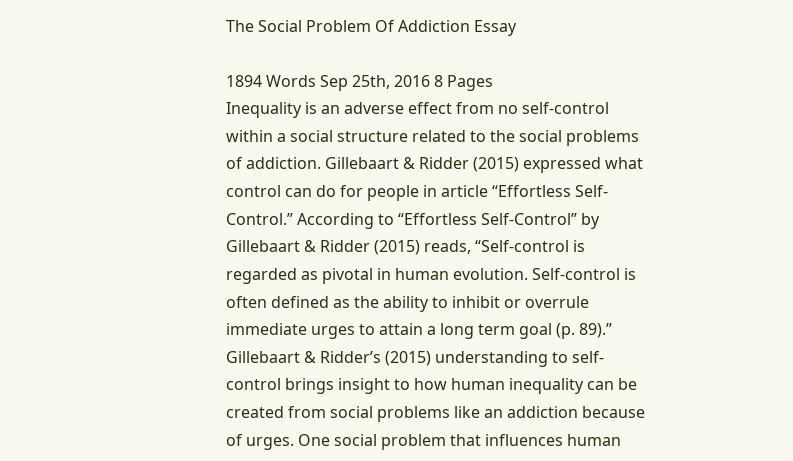The Social Problem Of Addiction Essay

1894 Words Sep 25th, 2016 8 Pages
Inequality is an adverse effect from no self-control within a social structure related to the social problems of addiction. Gillebaart & Ridder (2015) expressed what control can do for people in article “Effortless Self-Control.” According to “Effortless Self-Control” by Gillebaart & Ridder (2015) reads, “Self-control is regarded as pivotal in human evolution. Self-control is often defined as the ability to inhibit or overrule immediate urges to attain a long term goal (p. 89).” Gillebaart & Ridder’s (2015) understanding to self-control brings insight to how human inequality can be created from social problems like an addiction because of urges. One social problem that influences human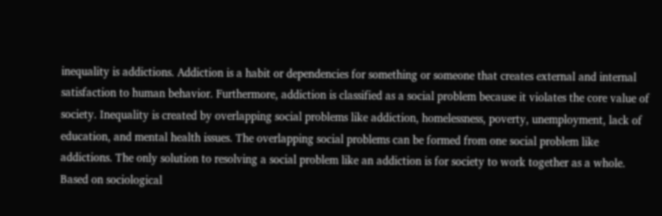inequality is addictions. Addiction is a habit or dependencies for something or someone that creates external and internal satisfaction to human behavior. Furthermore, addiction is classified as a social problem because it violates the core value of society. Inequality is created by overlapping social problems like addiction, homelessness, poverty, unemployment, lack of education, and mental health issues. The overlapping social problems can be formed from one social problem like addictions. The only solution to resolving a social problem like an addiction is for society to work together as a whole. Based on sociological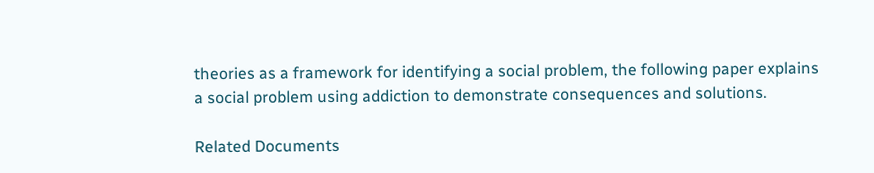theories as a framework for identifying a social problem, the following paper explains a social problem using addiction to demonstrate consequences and solutions.

Related Documents